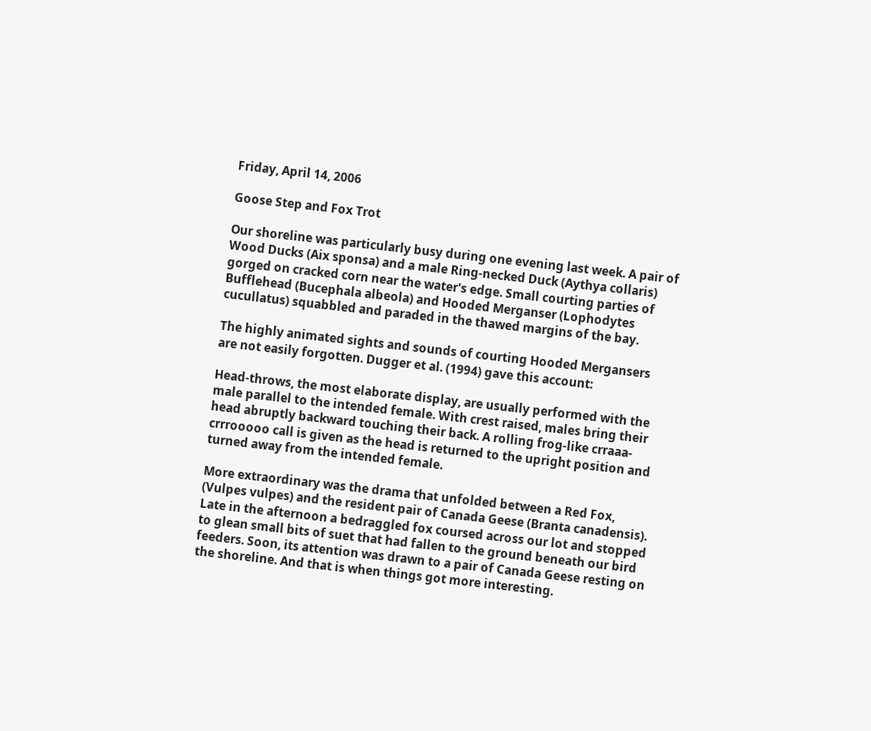Friday, April 14, 2006

Goose Step and Fox Trot

Our shoreline was particularly busy during one evening last week. A pair of Wood Ducks (Aix sponsa) and a male Ring-necked Duck (Aythya collaris) gorged on cracked corn near the water's edge. Small courting parties of Bufflehead (Bucephala albeola) and Hooded Merganser (Lophodytes cucullatus) squabbled and paraded in the thawed margins of the bay.

The highly animated sights and sounds of courting Hooded Mergansers are not easily forgotten. Dugger et al. (1994) gave this account:

Head-throws, the most elaborate display, are usually performed with the male parallel to the intended female. With crest raised, males bring their head abruptly backward touching their back. A rolling frog-like crraaa-crrrooooo call is given as the head is returned to the upright position and turned away from the intended female.

More extraordinary was the drama that unfolded between a Red Fox, (Vulpes vulpes) and the resident pair of Canada Geese (Branta canadensis). Late in the afternoon a bedraggled fox coursed across our lot and stopped to glean small bits of suet that had fallen to the ground beneath our bird feeders. Soon, its attention was drawn to a pair of Canada Geese resting on the shoreline. And that is when things got more interesting.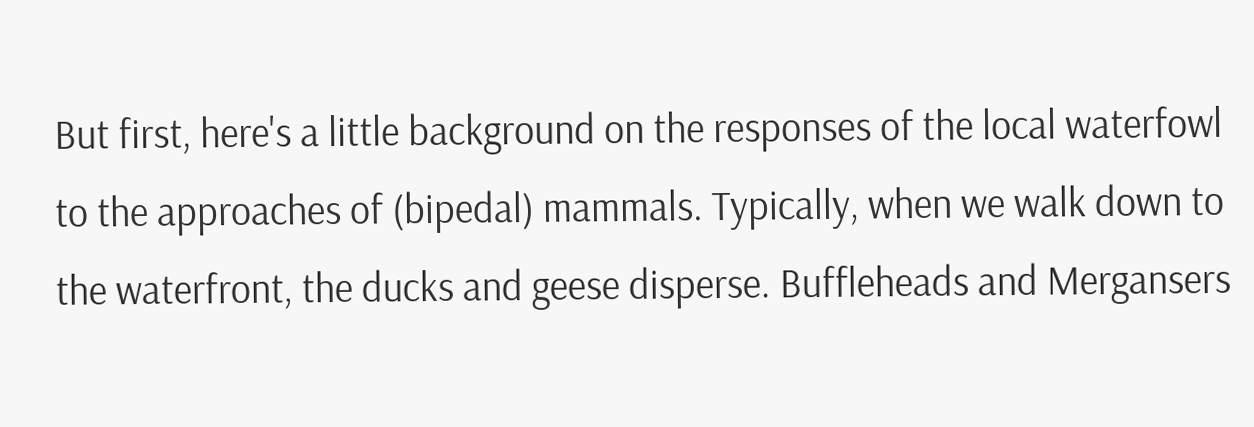But first, here's a little background on the responses of the local waterfowl to the approaches of (bipedal) mammals. Typically, when we walk down to the waterfront, the ducks and geese disperse. Buffleheads and Mergansers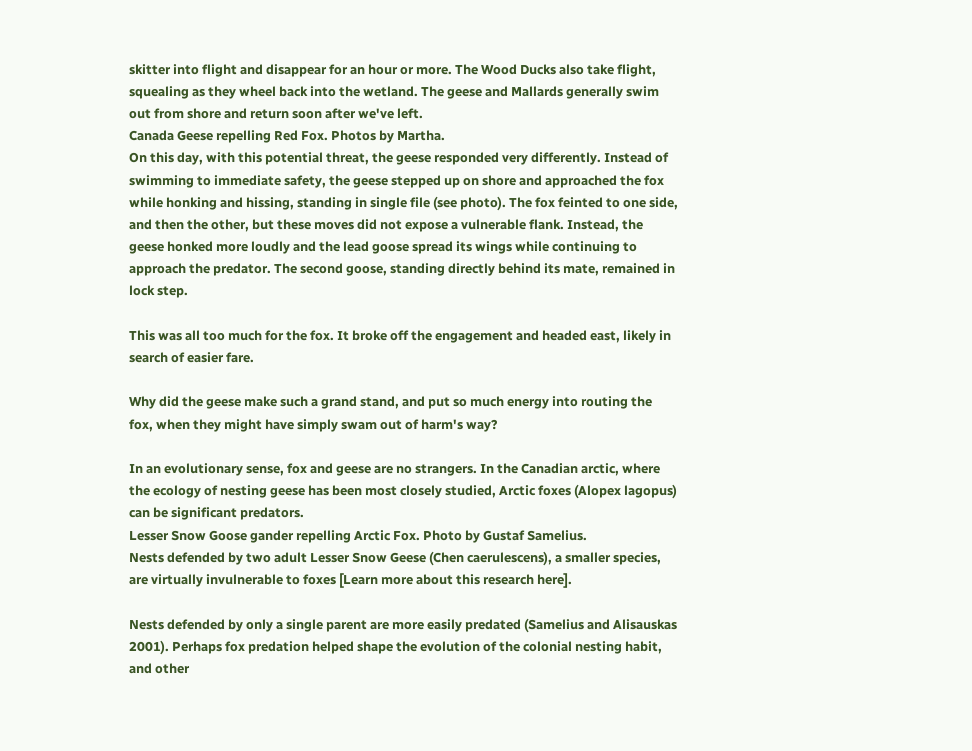skitter into flight and disappear for an hour or more. The Wood Ducks also take flight, squealing as they wheel back into the wetland. The geese and Mallards generally swim out from shore and return soon after we've left.
Canada Geese repelling Red Fox. Photos by Martha.
On this day, with this potential threat, the geese responded very differently. Instead of swimming to immediate safety, the geese stepped up on shore and approached the fox while honking and hissing, standing in single file (see photo). The fox feinted to one side, and then the other, but these moves did not expose a vulnerable flank. Instead, the geese honked more loudly and the lead goose spread its wings while continuing to approach the predator. The second goose, standing directly behind its mate, remained in lock step.

This was all too much for the fox. It broke off the engagement and headed east, likely in search of easier fare.

Why did the geese make such a grand stand, and put so much energy into routing the fox, when they might have simply swam out of harm's way?

In an evolutionary sense, fox and geese are no strangers. In the Canadian arctic, where the ecology of nesting geese has been most closely studied, Arctic foxes (Alopex lagopus) can be significant predators.
Lesser Snow Goose gander repelling Arctic Fox. Photo by Gustaf Samelius.
Nests defended by two adult Lesser Snow Geese (Chen caerulescens), a smaller species, are virtually invulnerable to foxes [Learn more about this research here].

Nests defended by only a single parent are more easily predated (Samelius and Alisauskas 2001). Perhaps fox predation helped shape the evolution of the colonial nesting habit, and other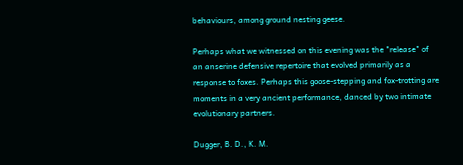behaviours, among ground nesting geese.

Perhaps what we witnessed on this evening was the "release" of an anserine defensive repertoire that evolved primarily as a response to foxes. Perhaps this goose-stepping and fox-trotting are moments in a very ancient performance, danced by two intimate evolutionary partners.

Dugger, B. D., K. M.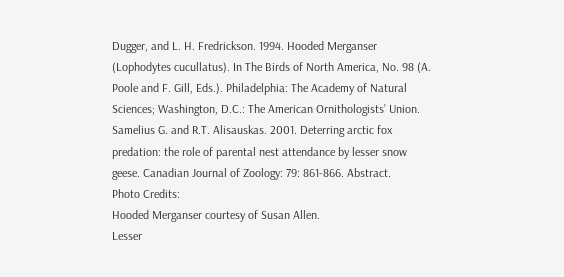Dugger, and L. H. Fredrickson. 1994. Hooded Merganser (Lophodytes cucullatus). In The Birds of North America, No. 98 (A. Poole and F. Gill, Eds.). Philadelphia: The Academy of Natural Sciences; Washington, D.C.: The American Ornithologists’ Union.
Samelius G. and R.T. Alisauskas. 2001. Deterring arctic fox predation: the role of parental nest attendance by lesser snow geese. Canadian Journal of Zoology: 79: 861-866. Abstract.
Photo Credits:
Hooded Merganser courtesy of Susan Allen.
Lesser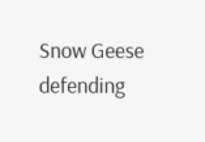Snow Geese defending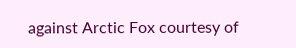against Arctic Fox courtesy of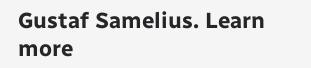Gustaf Samelius. Learn more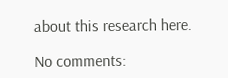about this research here.

No comments: